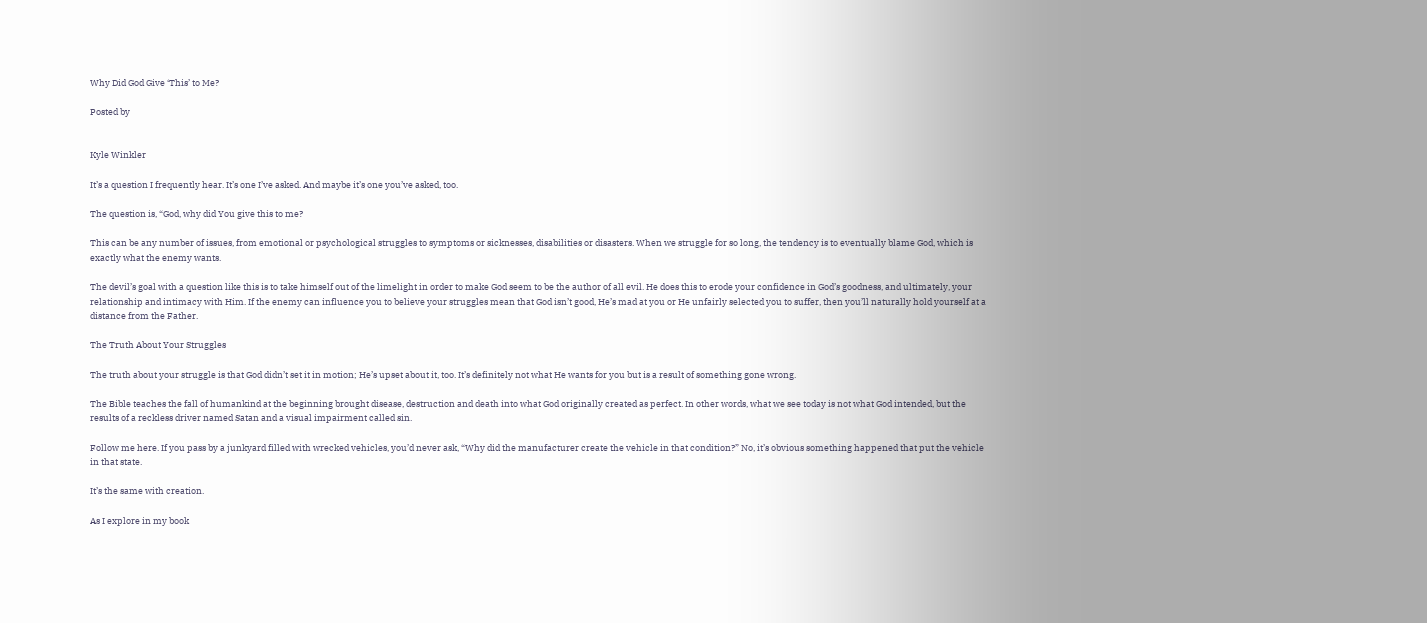Why Did God Give ‘This’ to Me?

Posted by


Kyle Winkler

It’s a question I frequently hear. It’s one I’ve asked. And maybe it’s one you’ve asked, too.

The question is, “God, why did You give this to me?

This can be any number of issues, from emotional or psychological struggles to symptoms or sicknesses, disabilities or disasters. When we struggle for so long, the tendency is to eventually blame God, which is exactly what the enemy wants.

The devil’s goal with a question like this is to take himself out of the limelight in order to make God seem to be the author of all evil. He does this to erode your confidence in God’s goodness, and ultimately, your relationship and intimacy with Him. If the enemy can influence you to believe your struggles mean that God isn’t good, He’s mad at you or He unfairly selected you to suffer, then you’ll naturally hold yourself at a distance from the Father.

The Truth About Your Struggles

The truth about your struggle is that God didn’t set it in motion; He’s upset about it, too. It’s definitely not what He wants for you but is a result of something gone wrong.

The Bible teaches the fall of humankind at the beginning brought disease, destruction and death into what God originally created as perfect. In other words, what we see today is not what God intended, but the results of a reckless driver named Satan and a visual impairment called sin.

Follow me here. If you pass by a junkyard filled with wrecked vehicles, you’d never ask, “Why did the manufacturer create the vehicle in that condition?” No, it’s obvious something happened that put the vehicle in that state.

It’s the same with creation.

As I explore in my book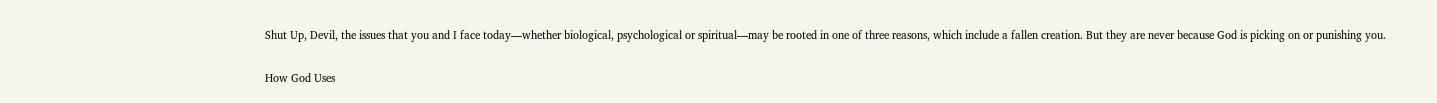Shut Up, Devil, the issues that you and I face today—whether biological, psychological or spiritual—may be rooted in one of three reasons, which include a fallen creation. But they are never because God is picking on or punishing you.

How God Uses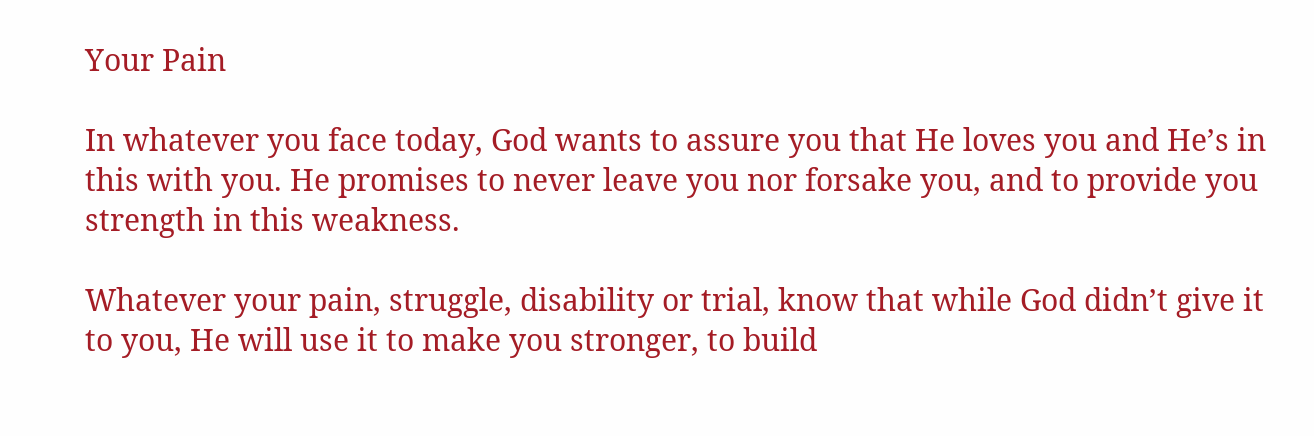Your Pain

In whatever you face today, God wants to assure you that He loves you and He’s in this with you. He promises to never leave you nor forsake you, and to provide you strength in this weakness.

Whatever your pain, struggle, disability or trial, know that while God didn’t give it to you, He will use it to make you stronger, to build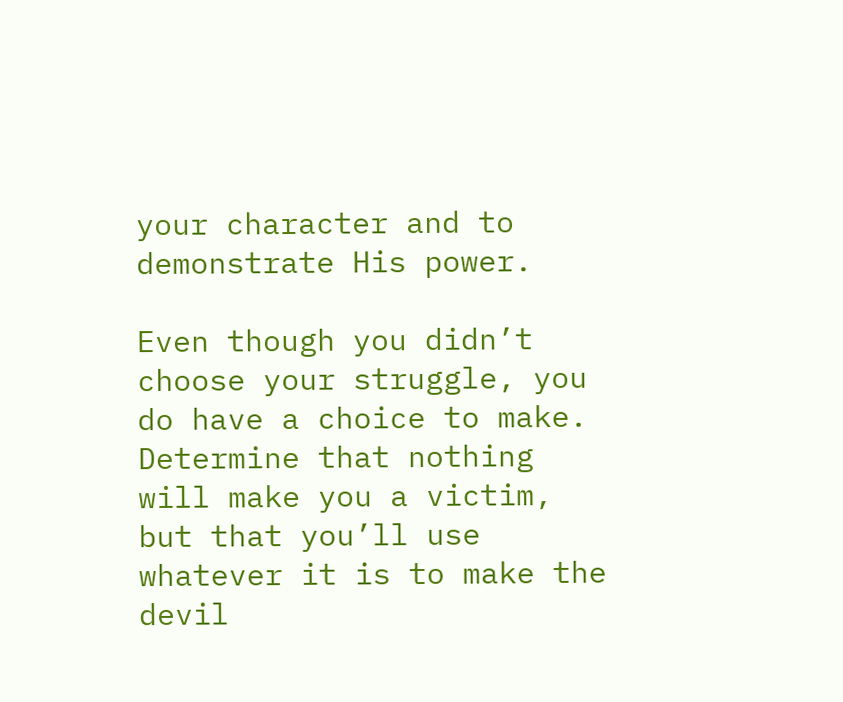your character and to demonstrate His power.

Even though you didn’t choose your struggle, you do have a choice to make. Determine that nothing will make you a victim, but that you’ll use whatever it is to make the devil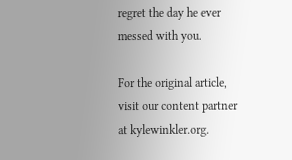regret the day he ever messed with you.

For the original article, visit our content partner at kylewinkler.org.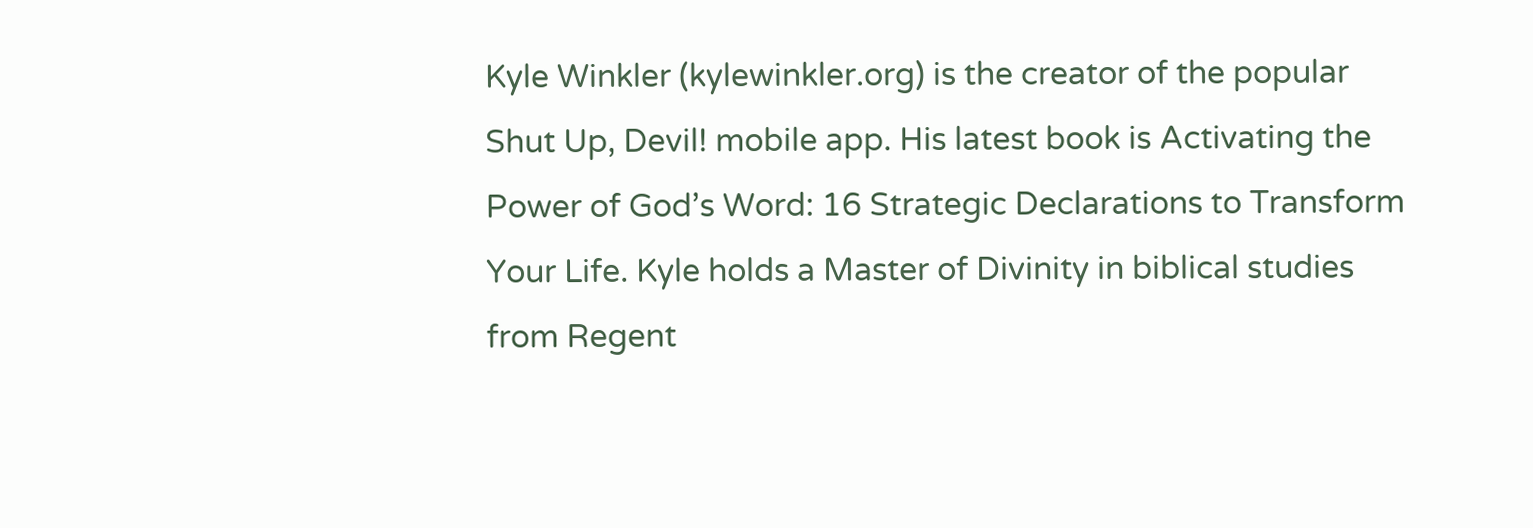Kyle Winkler (kylewinkler.org) is the creator of the popular Shut Up, Devil! mobile app. His latest book is Activating the Power of God’s Word: 16 Strategic Declarations to Transform Your Life. Kyle holds a Master of Divinity in biblical studies from Regent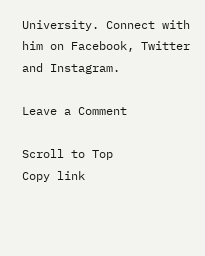University. Connect with him on Facebook, Twitter and Instagram.

Leave a Comment

Scroll to Top
Copy link